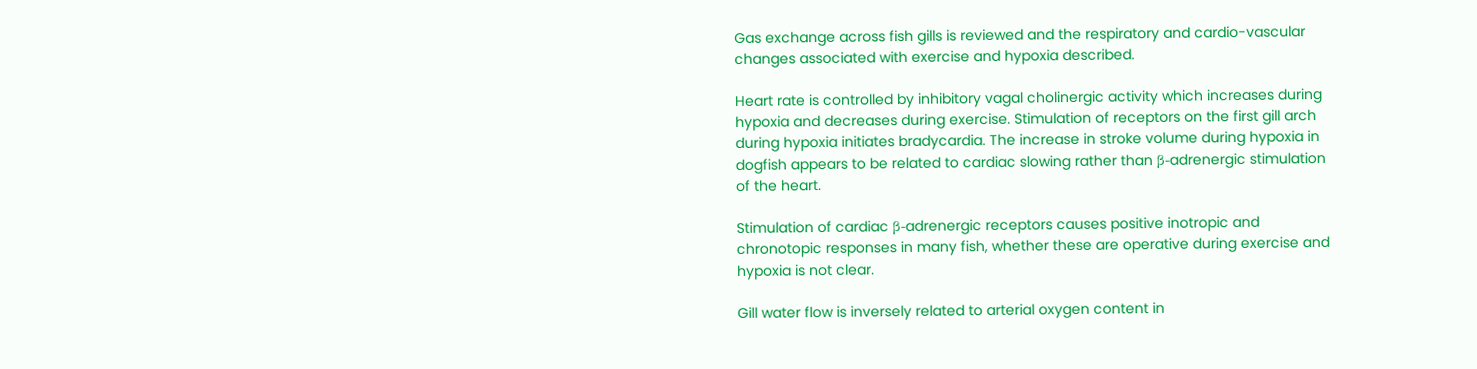Gas exchange across fish gills is reviewed and the respiratory and cardio-vascular changes associated with exercise and hypoxia described.

Heart rate is controlled by inhibitory vagal cholinergic activity which increases during hypoxia and decreases during exercise. Stimulation of receptors on the first gill arch during hypoxia initiates bradycardia. The increase in stroke volume during hypoxia in dogfish appears to be related to cardiac slowing rather than β-adrenergic stimulation of the heart.

Stimulation of cardiac β-adrenergic receptors causes positive inotropic and chronotopic responses in many fish, whether these are operative during exercise and hypoxia is not clear.

Gill water flow is inversely related to arterial oxygen content in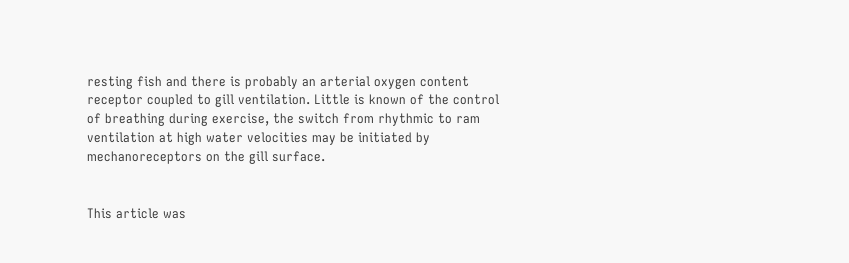resting fish and there is probably an arterial oxygen content receptor coupled to gill ventilation. Little is known of the control of breathing during exercise, the switch from rhythmic to ram ventilation at high water velocities may be initiated by mechanoreceptors on the gill surface.


This article was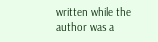written while the author was a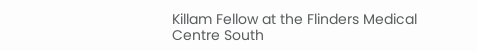Killam Fellow at the Flinders Medical Centre South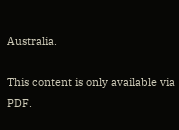Australia.

This content is only available via PDF.